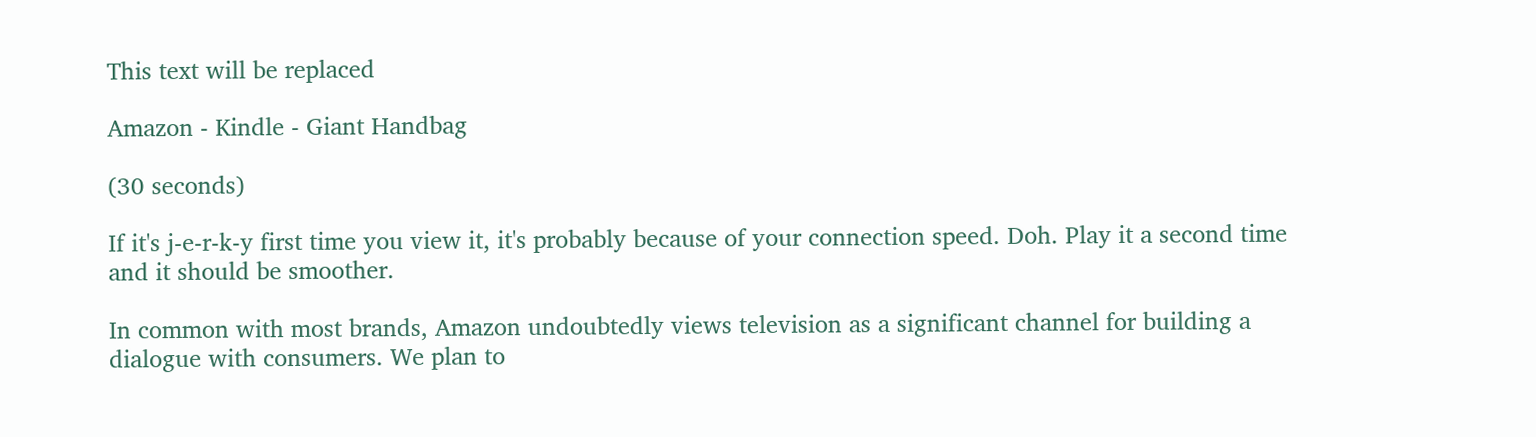This text will be replaced

Amazon - Kindle - Giant Handbag

(30 seconds)

If it's j-e-r-k-y first time you view it, it's probably because of your connection speed. Doh. Play it a second time and it should be smoother.

In common with most brands, Amazon undoubtedly views television as a significant channel for building a dialogue with consumers. We plan to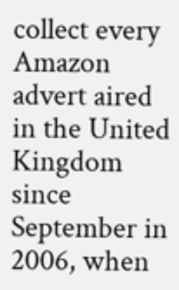collect every Amazon advert aired in the United Kingdom since September in 2006, when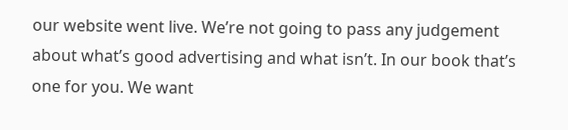our website went live. We’re not going to pass any judgement about what’s good advertising and what isn’t. In our book that’s one for you. We want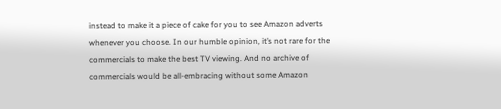instead to make it a piece of cake for you to see Amazon adverts whenever you choose. In our humble opinion, it’s not rare for the commercials to make the best TV viewing. And no archive of commercials would be all-embracing without some Amazon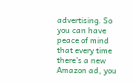advertising. So you can have peace of mind that every time there’s a new Amazon ad, you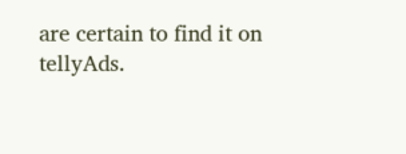are certain to find it on tellyAds.